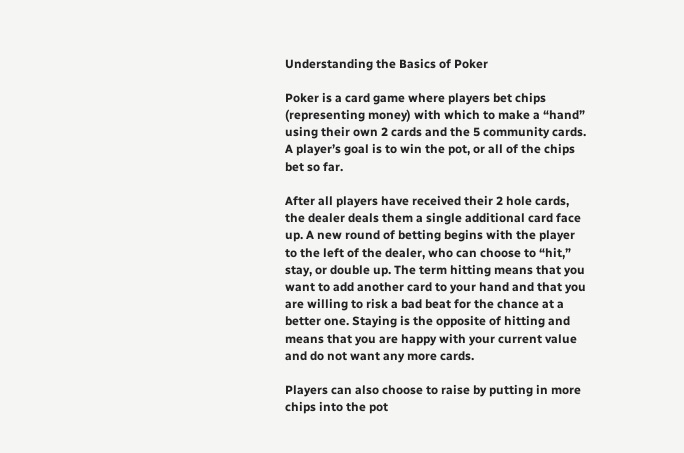Understanding the Basics of Poker

Poker is a card game where players bet chips (representing money) with which to make a “hand” using their own 2 cards and the 5 community cards. A player’s goal is to win the pot, or all of the chips bet so far.

After all players have received their 2 hole cards, the dealer deals them a single additional card face up. A new round of betting begins with the player to the left of the dealer, who can choose to “hit,” stay, or double up. The term hitting means that you want to add another card to your hand and that you are willing to risk a bad beat for the chance at a better one. Staying is the opposite of hitting and means that you are happy with your current value and do not want any more cards.

Players can also choose to raise by putting in more chips into the pot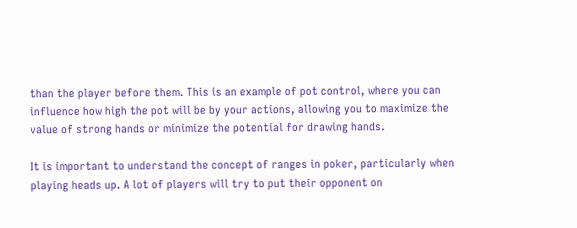than the player before them. This is an example of pot control, where you can influence how high the pot will be by your actions, allowing you to maximize the value of strong hands or minimize the potential for drawing hands.

It is important to understand the concept of ranges in poker, particularly when playing heads up. A lot of players will try to put their opponent on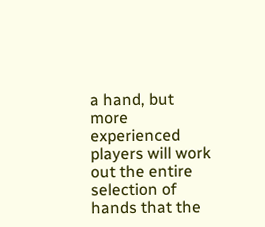a hand, but more experienced players will work out the entire selection of hands that the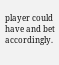player could have and bet accordingly.